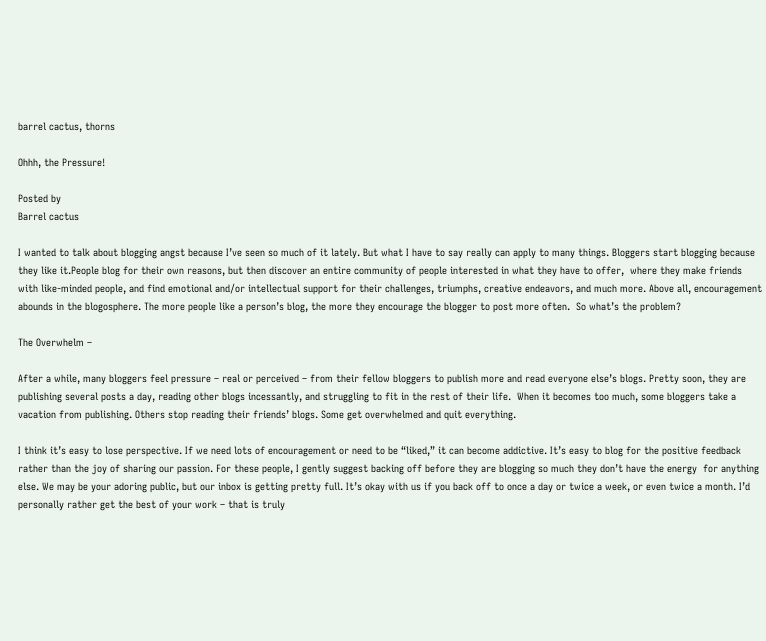barrel cactus, thorns

Ohhh, the Pressure!

Posted by
Barrel cactus

I wanted to talk about blogging angst because I’ve seen so much of it lately. But what I have to say really can apply to many things. Bloggers start blogging because they like it.People blog for their own reasons, but then discover an entire community of people interested in what they have to offer,  where they make friends with like-minded people, and find emotional and/or intellectual support for their challenges, triumphs, creative endeavors, and much more. Above all, encouragement abounds in the blogosphere. The more people like a person’s blog, the more they encourage the blogger to post more often.  So what’s the problem?

The Overwhelm –

After a while, many bloggers feel pressure – real or perceived – from their fellow bloggers to publish more and read everyone else’s blogs. Pretty soon, they are publishing several posts a day, reading other blogs incessantly, and struggling to fit in the rest of their life.  When it becomes too much, some bloggers take a vacation from publishing. Others stop reading their friends’ blogs. Some get overwhelmed and quit everything.

I think it’s easy to lose perspective. If we need lots of encouragement or need to be “liked,” it can become addictive. It’s easy to blog for the positive feedback rather than the joy of sharing our passion. For these people, I gently suggest backing off before they are blogging so much they don’t have the energy  for anything else. We may be your adoring public, but our inbox is getting pretty full. It’s okay with us if you back off to once a day or twice a week, or even twice a month. I’d personally rather get the best of your work – that is truly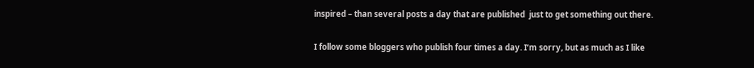inspired – than several posts a day that are published  just to get something out there.

I follow some bloggers who publish four times a day. I’m sorry, but as much as I like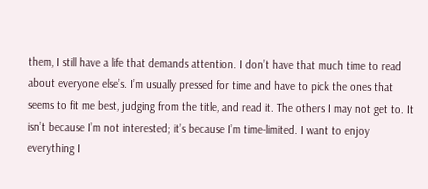them, I still have a life that demands attention. I don’t have that much time to read about everyone else’s. I’m usually pressed for time and have to pick the ones that seems to fit me best, judging from the title, and read it. The others I may not get to. It isn’t because I’m not interested; it’s because I’m time-limited. I want to enjoy everything I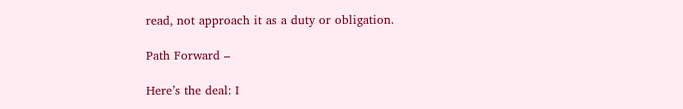read, not approach it as a duty or obligation.

Path Forward –

Here’s the deal: I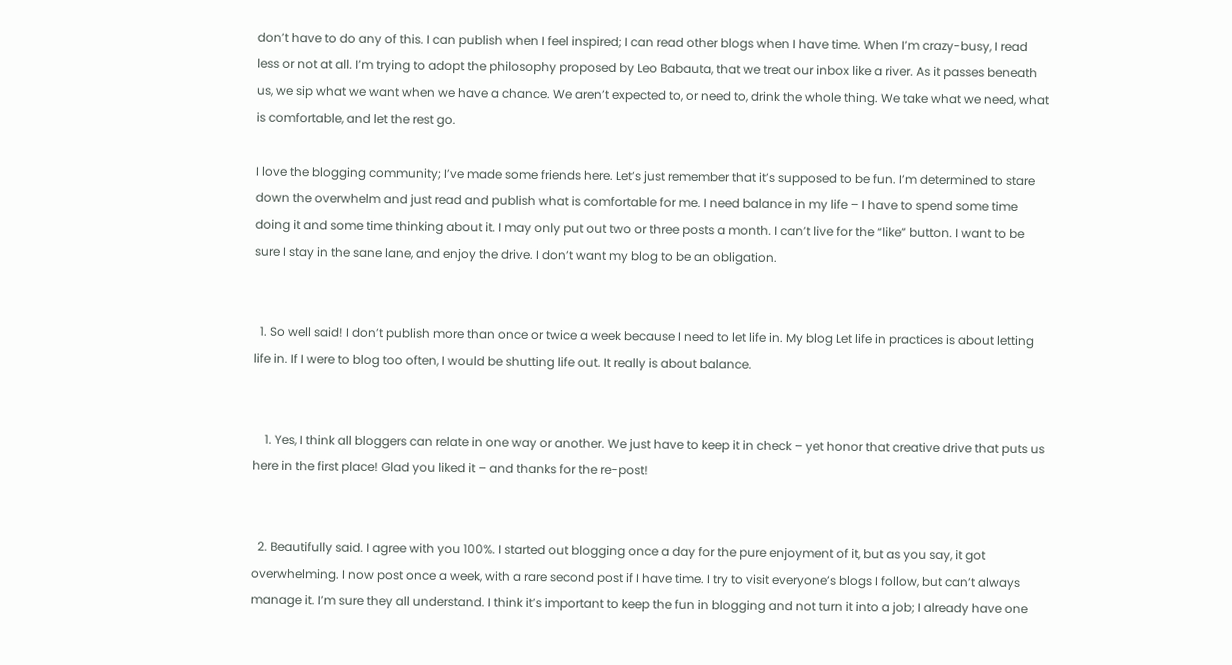don’t have to do any of this. I can publish when I feel inspired; I can read other blogs when I have time. When I’m crazy-busy, I read less or not at all. I’m trying to adopt the philosophy proposed by Leo Babauta, that we treat our inbox like a river. As it passes beneath us, we sip what we want when we have a chance. We aren’t expected to, or need to, drink the whole thing. We take what we need, what is comfortable, and let the rest go.

I love the blogging community; I’ve made some friends here. Let’s just remember that it’s supposed to be fun. I’m determined to stare down the overwhelm and just read and publish what is comfortable for me. I need balance in my life – I have to spend some time doing it and some time thinking about it. I may only put out two or three posts a month. I can’t live for the “like” button. I want to be sure I stay in the sane lane, and enjoy the drive. I don’t want my blog to be an obligation.


  1. So well said! I don’t publish more than once or twice a week because I need to let life in. My blog Let life in practices is about letting life in. If I were to blog too often, I would be shutting life out. It really is about balance.


    1. Yes, I think all bloggers can relate in one way or another. We just have to keep it in check – yet honor that creative drive that puts us here in the first place! Glad you liked it – and thanks for the re-post!


  2. Beautifully said. I agree with you 100%. I started out blogging once a day for the pure enjoyment of it, but as you say, it got overwhelming. I now post once a week, with a rare second post if I have time. I try to visit everyone’s blogs I follow, but can’t always manage it. I’m sure they all understand. I think it’s important to keep the fun in blogging and not turn it into a job; I already have one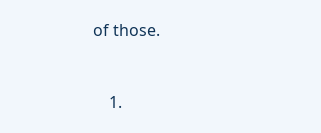of those.


    1.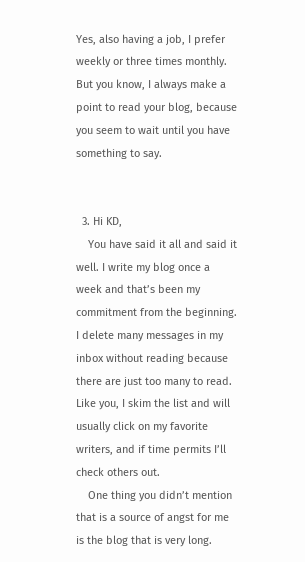Yes, also having a job, I prefer weekly or three times monthly. But you know, I always make a point to read your blog, because you seem to wait until you have something to say.


  3. Hi KD,
    You have said it all and said it well. I write my blog once a week and that’s been my commitment from the beginning. I delete many messages in my inbox without reading because there are just too many to read. Like you, I skim the list and will usually click on my favorite writers, and if time permits I’ll check others out.
    One thing you didn’t mention that is a source of angst for me is the blog that is very long.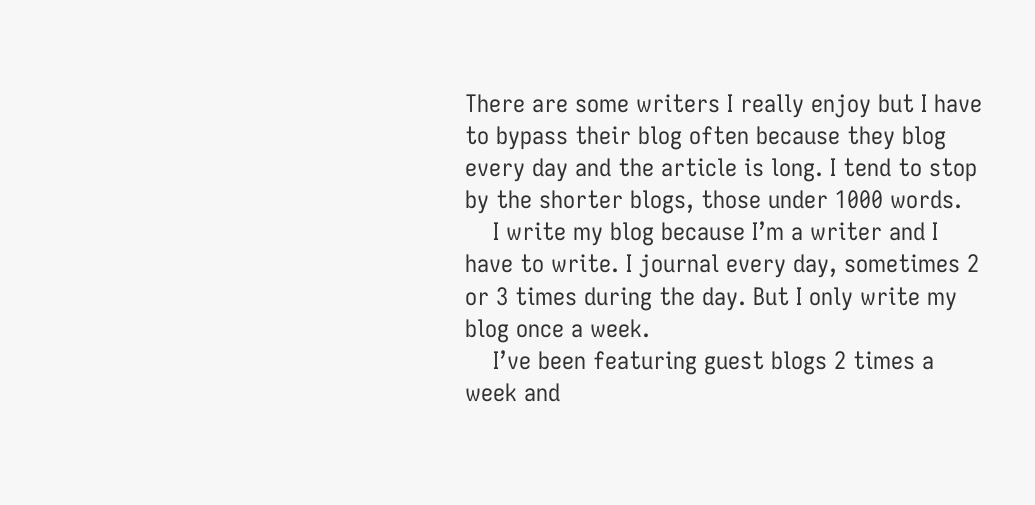There are some writers I really enjoy but I have to bypass their blog often because they blog every day and the article is long. I tend to stop by the shorter blogs, those under 1000 words.
    I write my blog because I’m a writer and I have to write. I journal every day, sometimes 2 or 3 times during the day. But I only write my blog once a week.
    I’ve been featuring guest blogs 2 times a week and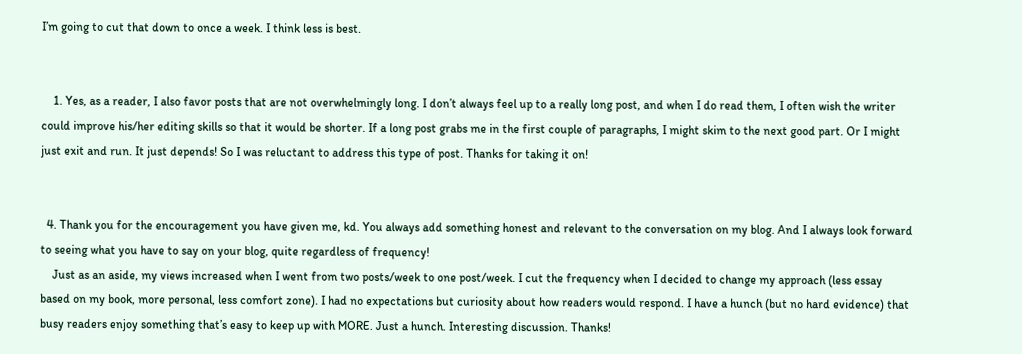I’m going to cut that down to once a week. I think less is best.


    1. Yes, as a reader, I also favor posts that are not overwhelmingly long. I don’t always feel up to a really long post, and when I do read them, I often wish the writer could improve his/her editing skills so that it would be shorter. If a long post grabs me in the first couple of paragraphs, I might skim to the next good part. Or I might just exit and run. It just depends! So I was reluctant to address this type of post. Thanks for taking it on!


  4. Thank you for the encouragement you have given me, kd. You always add something honest and relevant to the conversation on my blog. And I always look forward to seeing what you have to say on your blog, quite regardless of frequency!
    Just as an aside, my views increased when I went from two posts/week to one post/week. I cut the frequency when I decided to change my approach (less essay based on my book, more personal, less comfort zone). I had no expectations but curiosity about how readers would respond. I have a hunch (but no hard evidence) that busy readers enjoy something that’s easy to keep up with MORE. Just a hunch. Interesting discussion. Thanks!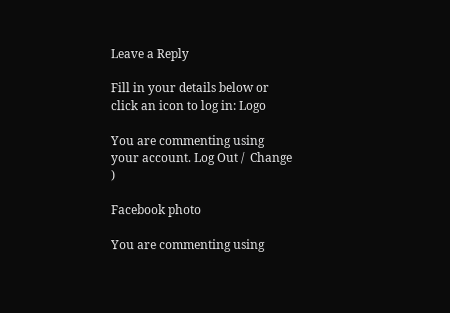Leave a Reply

Fill in your details below or click an icon to log in: Logo

You are commenting using your account. Log Out /  Change )

Facebook photo

You are commenting using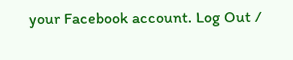your Facebook account. Log Out /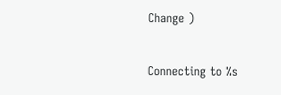Change )

Connecting to %s